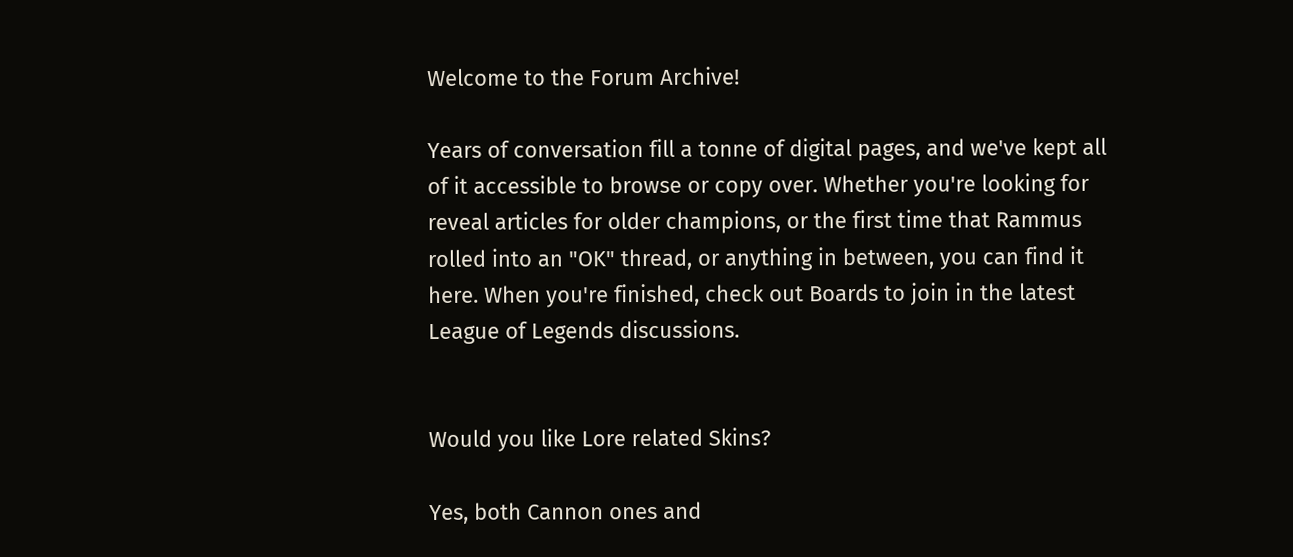Welcome to the Forum Archive!

Years of conversation fill a tonne of digital pages, and we've kept all of it accessible to browse or copy over. Whether you're looking for reveal articles for older champions, or the first time that Rammus rolled into an "OK" thread, or anything in between, you can find it here. When you're finished, check out Boards to join in the latest League of Legends discussions.


Would you like Lore related Skins?

Yes, both Cannon ones and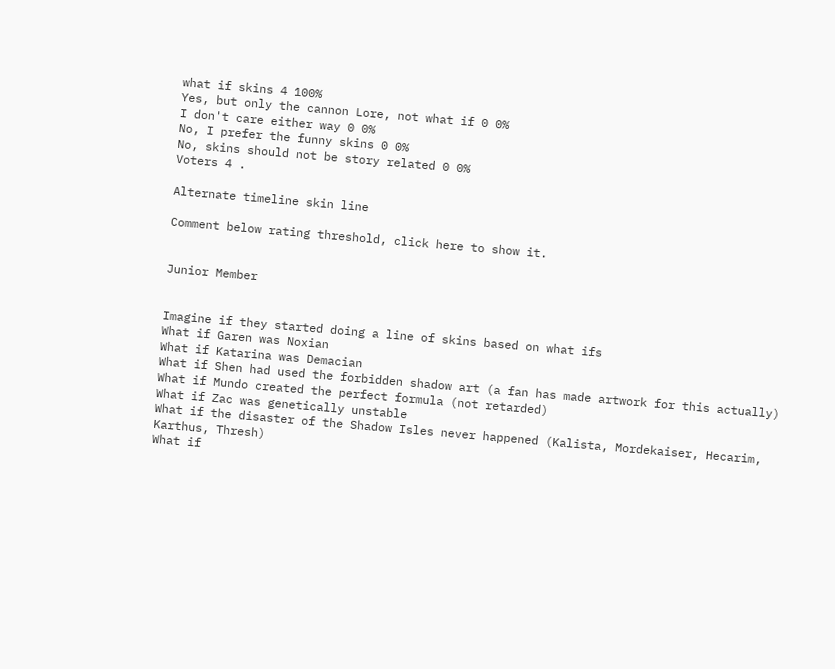what if skins 4 100%
Yes, but only the cannon Lore, not what if 0 0%
I don't care either way 0 0%
No, I prefer the funny skins 0 0%
No, skins should not be story related 0 0%
Voters 4 .

Alternate timeline skin line

Comment below rating threshold, click here to show it.


Junior Member


Imagine if they started doing a line of skins based on what ifs
What if Garen was Noxian
What if Katarina was Demacian
What if Shen had used the forbidden shadow art (a fan has made artwork for this actually)
What if Mundo created the perfect formula (not retarded)
What if Zac was genetically unstable
What if the disaster of the Shadow Isles never happened (Kalista, Mordekaiser, Hecarim, Karthus, Thresh)
What if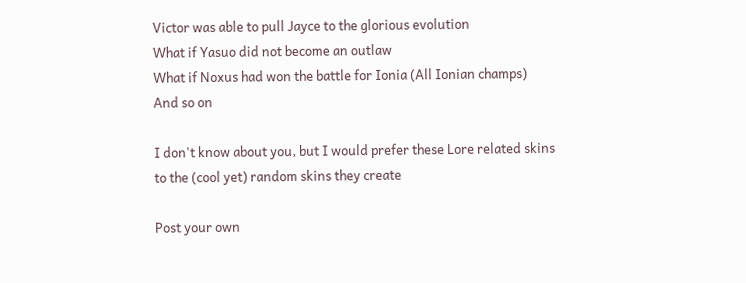Victor was able to pull Jayce to the glorious evolution
What if Yasuo did not become an outlaw
What if Noxus had won the battle for Ionia (All Ionian champs)
And so on

I don't know about you, but I would prefer these Lore related skins to the (cool yet) random skins they create

Post your own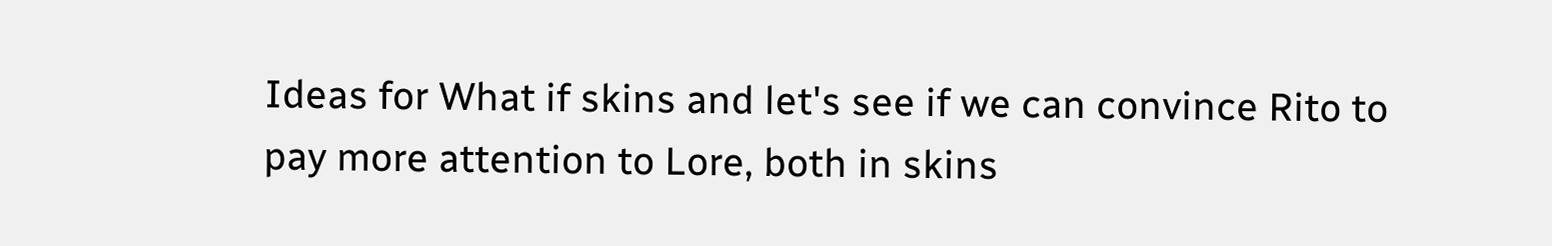Ideas for What if skins and let's see if we can convince Rito to pay more attention to Lore, both in skins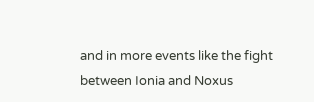and in more events like the fight between Ionia and Noxus